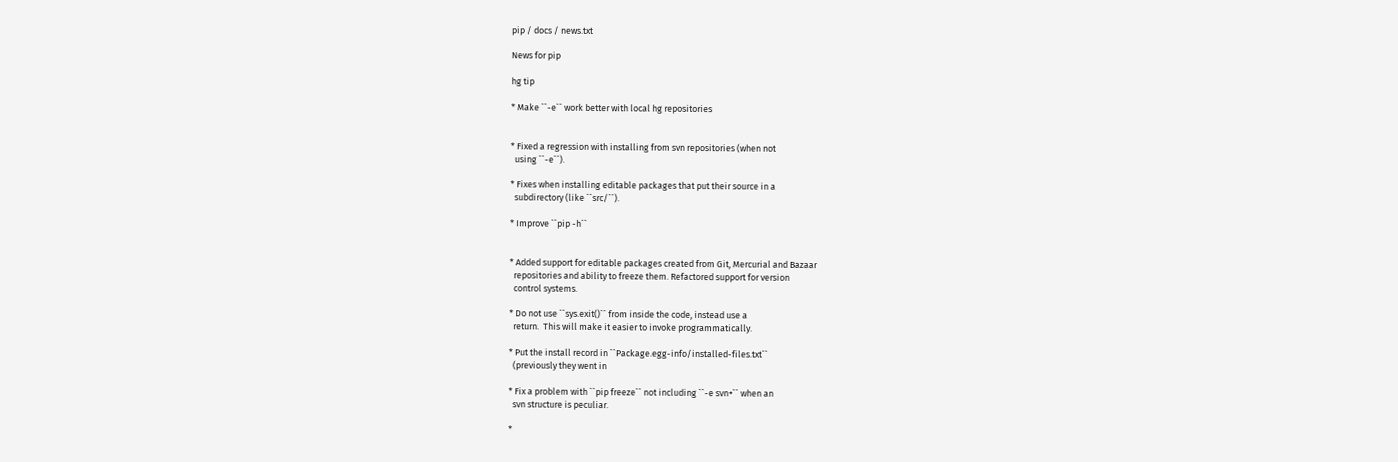pip / docs / news.txt

News for pip

hg tip

* Make ``-e`` work better with local hg repositories


* Fixed a regression with installing from svn repositories (when not
  using ``-e``).

* Fixes when installing editable packages that put their source in a
  subdirectory (like ``src/``).

* Improve ``pip -h``


* Added support for editable packages created from Git, Mercurial and Bazaar
  repositories and ability to freeze them. Refactored support for version
  control systems.

* Do not use ``sys.exit()`` from inside the code, instead use a
  return.  This will make it easier to invoke programmatically.

* Put the install record in ``Package.egg-info/installed-files.txt``
  (previously they went in

* Fix a problem with ``pip freeze`` not including ``-e svn+`` when an
  svn structure is peculiar.

*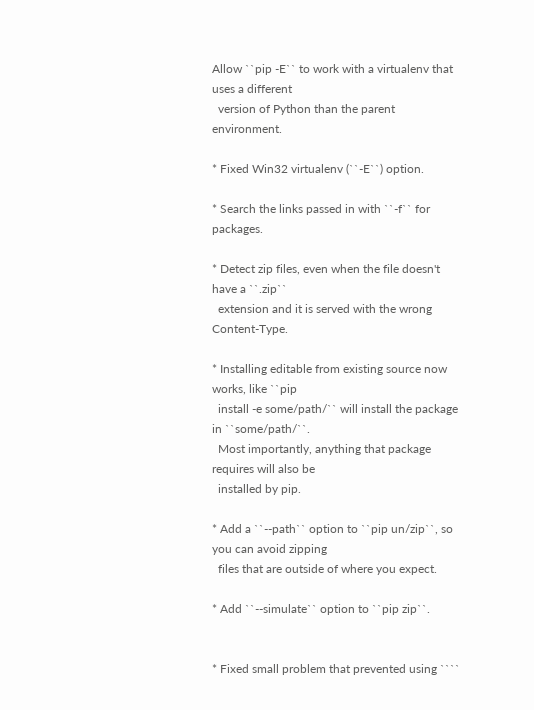Allow ``pip -E`` to work with a virtualenv that uses a different
  version of Python than the parent environment.

* Fixed Win32 virtualenv (``-E``) option.

* Search the links passed in with ``-f`` for packages.

* Detect zip files, even when the file doesn't have a ``.zip``
  extension and it is served with the wrong Content-Type.

* Installing editable from existing source now works, like ``pip
  install -e some/path/`` will install the package in ``some/path/``.
  Most importantly, anything that package requires will also be
  installed by pip.

* Add a ``--path`` option to ``pip un/zip``, so you can avoid zipping
  files that are outside of where you expect.

* Add ``--simulate`` option to ``pip zip``.


* Fixed small problem that prevented using ````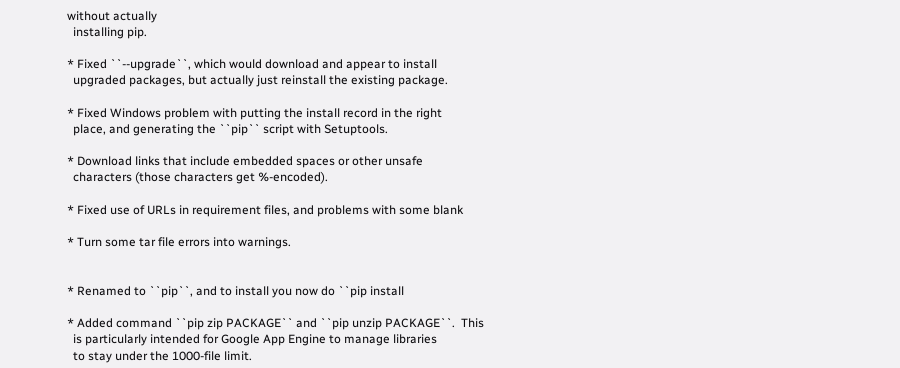without actually
  installing pip.

* Fixed ``--upgrade``, which would download and appear to install
  upgraded packages, but actually just reinstall the existing package.

* Fixed Windows problem with putting the install record in the right
  place, and generating the ``pip`` script with Setuptools.

* Download links that include embedded spaces or other unsafe
  characters (those characters get %-encoded).

* Fixed use of URLs in requirement files, and problems with some blank

* Turn some tar file errors into warnings.


* Renamed to ``pip``, and to install you now do ``pip install

* Added command ``pip zip PACKAGE`` and ``pip unzip PACKAGE``.  This
  is particularly intended for Google App Engine to manage libraries
  to stay under the 1000-file limit.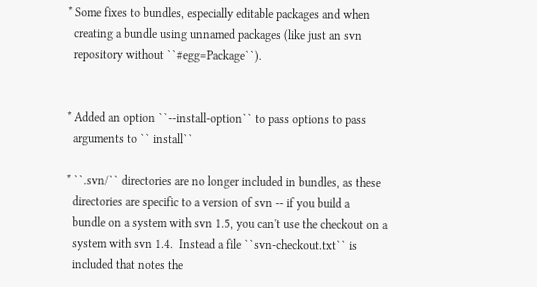* Some fixes to bundles, especially editable packages and when
  creating a bundle using unnamed packages (like just an svn
  repository without ``#egg=Package``).


* Added an option ``--install-option`` to pass options to pass
  arguments to `` install``

* ``.svn/`` directories are no longer included in bundles, as these
  directories are specific to a version of svn -- if you build a
  bundle on a system with svn 1.5, you can't use the checkout on a
  system with svn 1.4.  Instead a file ``svn-checkout.txt`` is
  included that notes the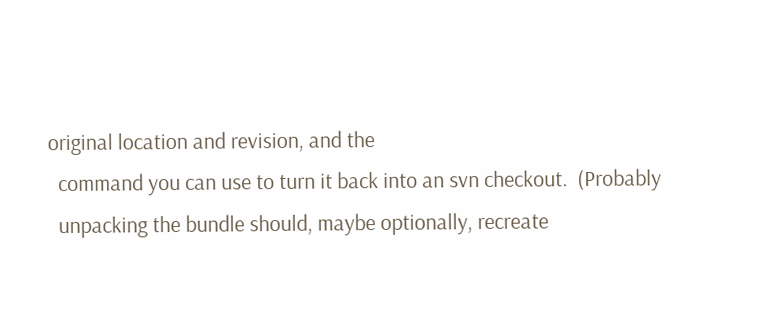original location and revision, and the
  command you can use to turn it back into an svn checkout.  (Probably
  unpacking the bundle should, maybe optionally, recreate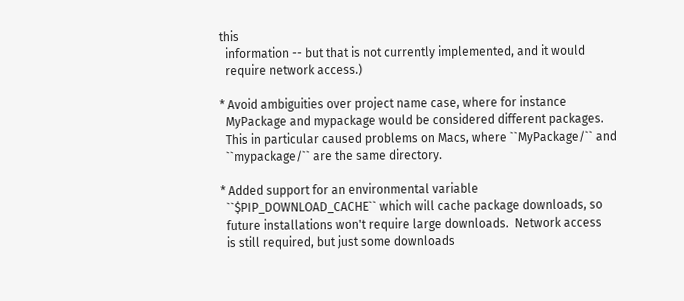this
  information -- but that is not currently implemented, and it would
  require network access.)

* Avoid ambiguities over project name case, where for instance
  MyPackage and mypackage would be considered different packages.
  This in particular caused problems on Macs, where ``MyPackage/`` and
  ``mypackage/`` are the same directory.

* Added support for an environmental variable
  ``$PIP_DOWNLOAD_CACHE`` which will cache package downloads, so
  future installations won't require large downloads.  Network access
  is still required, but just some downloads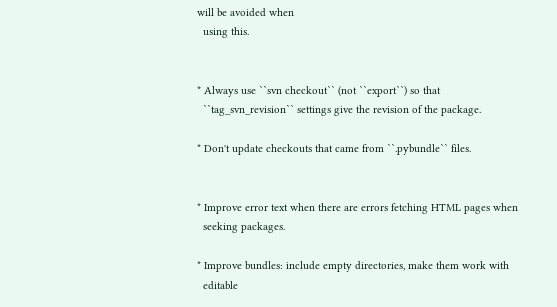will be avoided when
  using this.


* Always use ``svn checkout`` (not ``export``) so that
  ``tag_svn_revision`` settings give the revision of the package.

* Don't update checkouts that came from ``.pybundle`` files.


* Improve error text when there are errors fetching HTML pages when
  seeking packages.

* Improve bundles: include empty directories, make them work with
  editable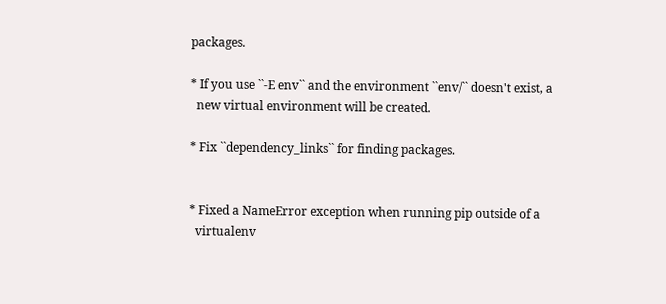packages.

* If you use ``-E env`` and the environment ``env/`` doesn't exist, a
  new virtual environment will be created.

* Fix ``dependency_links`` for finding packages.


* Fixed a NameError exception when running pip outside of a
  virtualenv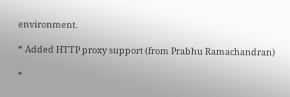environment.

* Added HTTP proxy support (from Prabhu Ramachandran)

*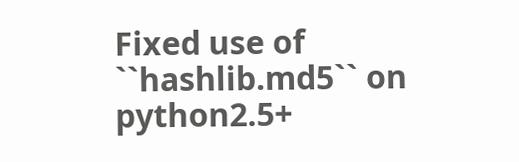Fixed use of ``hashlib.md5`` on python2.5+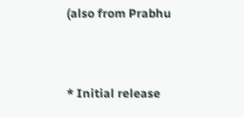(also from Prabhu


* Initial release